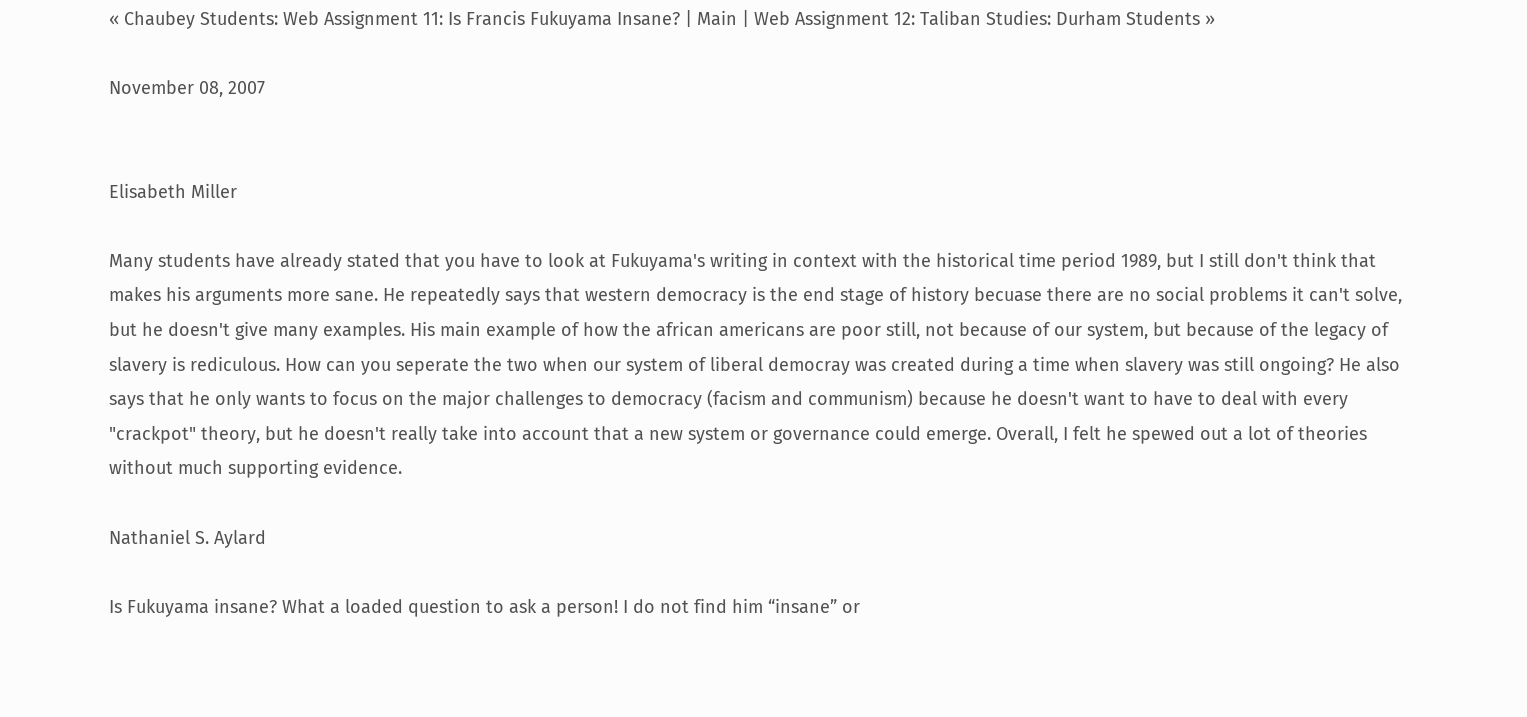« Chaubey Students: Web Assignment 11: Is Francis Fukuyama Insane? | Main | Web Assignment 12: Taliban Studies: Durham Students »

November 08, 2007


Elisabeth Miller

Many students have already stated that you have to look at Fukuyama's writing in context with the historical time period 1989, but I still don't think that makes his arguments more sane. He repeatedly says that western democracy is the end stage of history becuase there are no social problems it can't solve, but he doesn't give many examples. His main example of how the african americans are poor still, not because of our system, but because of the legacy of slavery is rediculous. How can you seperate the two when our system of liberal democray was created during a time when slavery was still ongoing? He also says that he only wants to focus on the major challenges to democracy (facism and communism) because he doesn't want to have to deal with every "crackpot" theory, but he doesn't really take into account that a new system or governance could emerge. Overall, I felt he spewed out a lot of theories without much supporting evidence.

Nathaniel S. Aylard

Is Fukuyama insane? What a loaded question to ask a person! I do not find him “insane” or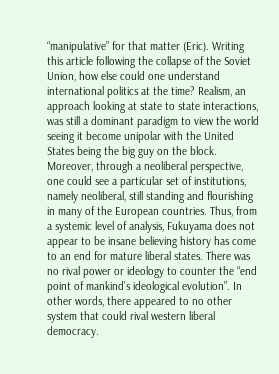“manipulative” for that matter (Eric). Writing this article following the collapse of the Soviet Union, how else could one understand international politics at the time? Realism, an approach looking at state to state interactions, was still a dominant paradigm to view the world seeing it become unipolar with the United States being the big guy on the block. Moreover, through a neoliberal perspective, one could see a particular set of institutions, namely neoliberal, still standing and flourishing in many of the European countries. Thus, from a systemic level of analysis, Fukuyama does not appear to be insane believing history has come to an end for mature liberal states. There was no rival power or ideology to counter the “end point of mankind’s ideological evolution”. In other words, there appeared to no other system that could rival western liberal democracy.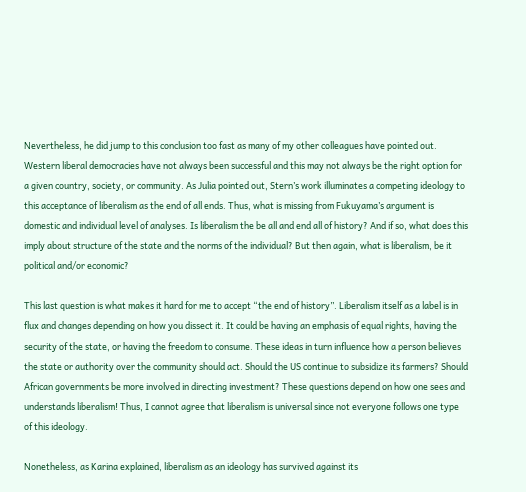Nevertheless, he did jump to this conclusion too fast as many of my other colleagues have pointed out. Western liberal democracies have not always been successful and this may not always be the right option for a given country, society, or community. As Julia pointed out, Stern’s work illuminates a competing ideology to this acceptance of liberalism as the end of all ends. Thus, what is missing from Fukuyama’s argument is domestic and individual level of analyses. Is liberalism the be all and end all of history? And if so, what does this imply about structure of the state and the norms of the individual? But then again, what is liberalism, be it political and/or economic?

This last question is what makes it hard for me to accept “the end of history”. Liberalism itself as a label is in flux and changes depending on how you dissect it. It could be having an emphasis of equal rights, having the security of the state, or having the freedom to consume. These ideas in turn influence how a person believes the state or authority over the community should act. Should the US continue to subsidize its farmers? Should African governments be more involved in directing investment? These questions depend on how one sees and understands liberalism! Thus, I cannot agree that liberalism is universal since not everyone follows one type of this ideology.

Nonetheless, as Karina explained, liberalism as an ideology has survived against its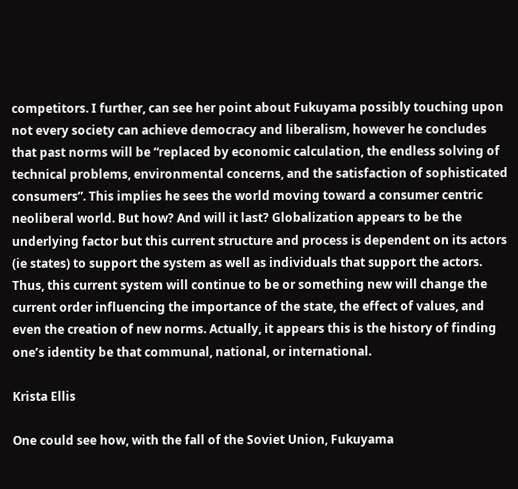competitors. I further, can see her point about Fukuyama possibly touching upon not every society can achieve democracy and liberalism, however he concludes that past norms will be “replaced by economic calculation, the endless solving of technical problems, environmental concerns, and the satisfaction of sophisticated consumers”. This implies he sees the world moving toward a consumer centric neoliberal world. But how? And will it last? Globalization appears to be the underlying factor but this current structure and process is dependent on its actors (ie states) to support the system as well as individuals that support the actors. Thus, this current system will continue to be or something new will change the current order influencing the importance of the state, the effect of values, and even the creation of new norms. Actually, it appears this is the history of finding one’s identity be that communal, national, or international.

Krista Ellis

One could see how, with the fall of the Soviet Union, Fukuyama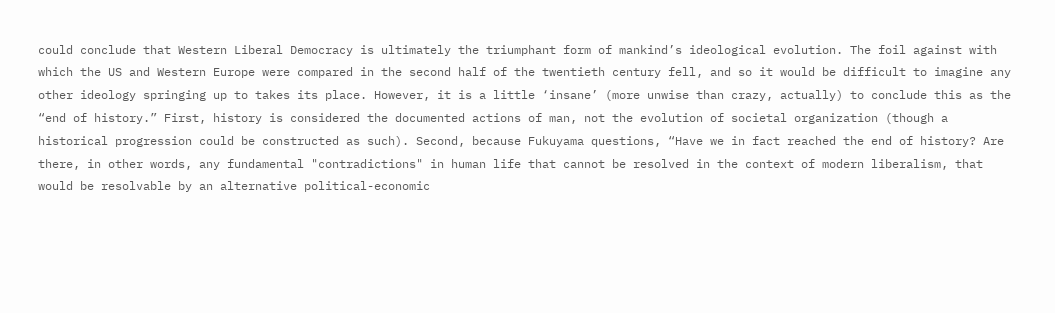could conclude that Western Liberal Democracy is ultimately the triumphant form of mankind’s ideological evolution. The foil against with which the US and Western Europe were compared in the second half of the twentieth century fell, and so it would be difficult to imagine any other ideology springing up to takes its place. However, it is a little ‘insane’ (more unwise than crazy, actually) to conclude this as the “end of history.” First, history is considered the documented actions of man, not the evolution of societal organization (though a historical progression could be constructed as such). Second, because Fukuyama questions, “Have we in fact reached the end of history? Are there, in other words, any fundamental "contradictions" in human life that cannot be resolved in the context of modern liberalism, that would be resolvable by an alternative political-economic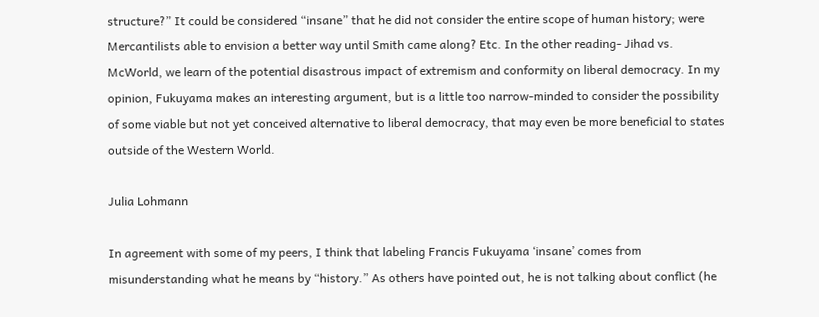structure?” It could be considered “insane” that he did not consider the entire scope of human history; were Mercantilists able to envision a better way until Smith came along? Etc. In the other reading- Jihad vs. McWorld, we learn of the potential disastrous impact of extremism and conformity on liberal democracy. In my opinion, Fukuyama makes an interesting argument, but is a little too narrow-minded to consider the possibility of some viable but not yet conceived alternative to liberal democracy, that may even be more beneficial to states outside of the Western World.

Julia Lohmann

In agreement with some of my peers, I think that labeling Francis Fukuyama ‘insane’ comes from misunderstanding what he means by “history.” As others have pointed out, he is not talking about conflict (he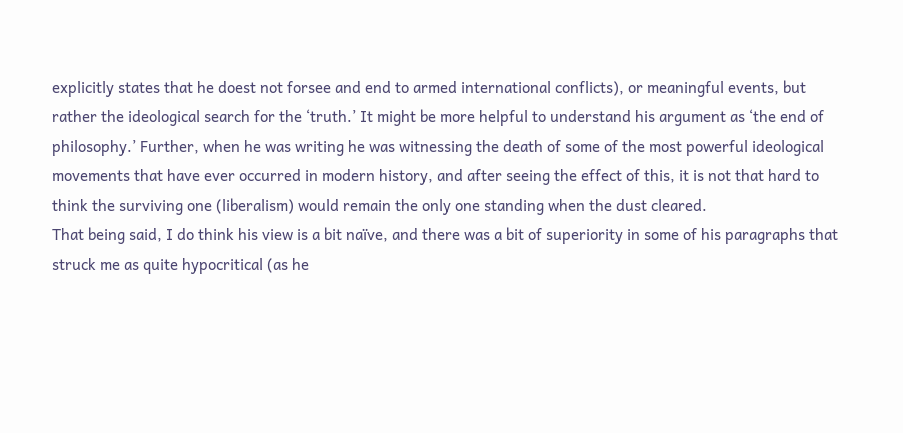explicitly states that he doest not forsee and end to armed international conflicts), or meaningful events, but rather the ideological search for the ‘truth.’ It might be more helpful to understand his argument as ‘the end of philosophy.’ Further, when he was writing he was witnessing the death of some of the most powerful ideological movements that have ever occurred in modern history, and after seeing the effect of this, it is not that hard to think the surviving one (liberalism) would remain the only one standing when the dust cleared.
That being said, I do think his view is a bit naïve, and there was a bit of superiority in some of his paragraphs that struck me as quite hypocritical (as he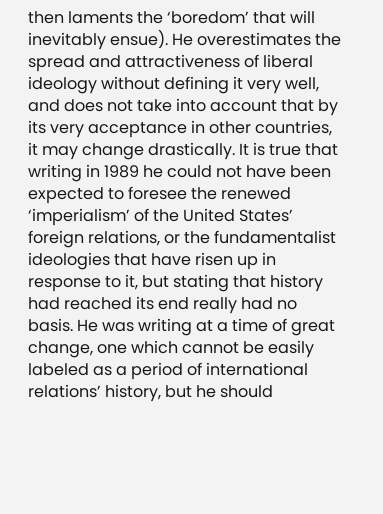then laments the ‘boredom’ that will inevitably ensue). He overestimates the spread and attractiveness of liberal ideology without defining it very well, and does not take into account that by its very acceptance in other countries, it may change drastically. It is true that writing in 1989 he could not have been expected to foresee the renewed ‘imperialism’ of the United States’ foreign relations, or the fundamentalist ideologies that have risen up in response to it, but stating that history had reached its end really had no basis. He was writing at a time of great change, one which cannot be easily labeled as a period of international relations’ history, but he should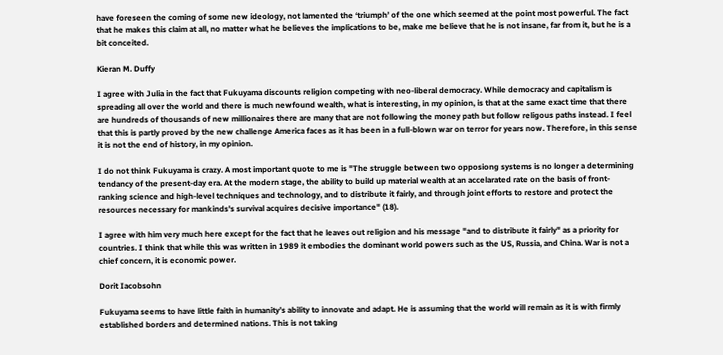have foreseen the coming of some new ideology, not lamented the ‘triumph’ of the one which seemed at the point most powerful. The fact that he makes this claim at all, no matter what he believes the implications to be, make me believe that he is not insane, far from it, but he is a bit conceited.

Kieran M. Duffy

I agree with Julia in the fact that Fukuyama discounts religion competing with neo-liberal democracy. While democracy and capitalism is spreading all over the world and there is much newfound wealth, what is interesting, in my opinion, is that at the same exact time that there are hundreds of thousands of new millionaires there are many that are not following the money path but follow religous paths instead. I feel that this is partly proved by the new challenge America faces as it has been in a full-blown war on terror for years now. Therefore, in this sense it is not the end of history, in my opinion.

I do not think Fukuyama is crazy. A most important quote to me is "The struggle between two opposiong systems is no longer a determining tendancy of the present-day era. At the modern stage, the ability to build up material wealth at an accelarated rate on the basis of front-ranking science and high-level techniques and technology, and to distribute it fairly, and through joint efforts to restore and protect the resources necessary for mankinds's survival acquires decisive importance" (18).

I agree with him very much here except for the fact that he leaves out religion and his message "and to distribute it fairly" as a priority for countries. I think that while this was written in 1989 it embodies the dominant world powers such as the US, Russia, and China. War is not a chief concern, it is economic power.

Dorit Iacobsohn

Fukuyama seems to have little faith in humanity’s ability to innovate and adapt. He is assuming that the world will remain as it is with firmly established borders and determined nations. This is not taking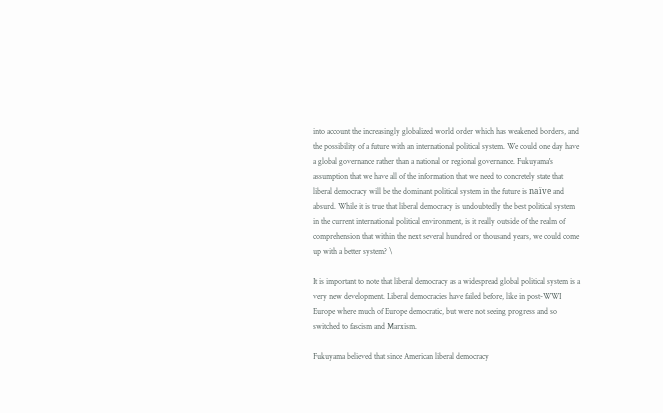into account the increasingly globalized world order which has weakened borders, and the possibility of a future with an international political system. We could one day have a global governance rather than a national or regional governance. Fukuyama's assumption that we have all of the information that we need to concretely state that liberal democracy will be the dominant political system in the future is naïve and absurd. While it is true that liberal democracy is undoubtedly the best political system in the current international political environment, is it really outside of the realm of comprehension that within the next several hundred or thousand years, we could come up with a better system? \

It is important to note that liberal democracy as a widespread global political system is a very new development. Liberal democracies have failed before, like in post-WWI Europe where much of Europe democratic, but were not seeing progress and so switched to fascism and Marxism.

Fukuyama believed that since American liberal democracy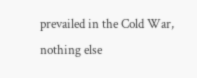prevailed in the Cold War, nothing else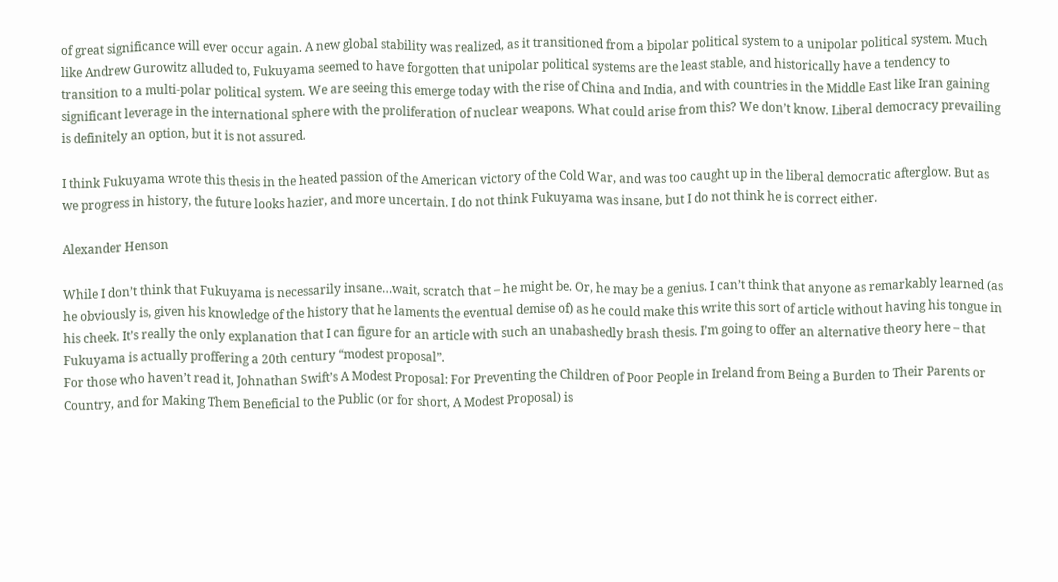of great significance will ever occur again. A new global stability was realized, as it transitioned from a bipolar political system to a unipolar political system. Much like Andrew Gurowitz alluded to, Fukuyama seemed to have forgotten that unipolar political systems are the least stable, and historically have a tendency to transition to a multi-polar political system. We are seeing this emerge today with the rise of China and India, and with countries in the Middle East like Iran gaining significant leverage in the international sphere with the proliferation of nuclear weapons. What could arise from this? We don’t know. Liberal democracy prevailing is definitely an option, but it is not assured.

I think Fukuyama wrote this thesis in the heated passion of the American victory of the Cold War, and was too caught up in the liberal democratic afterglow. But as we progress in history, the future looks hazier, and more uncertain. I do not think Fukuyama was insane, but I do not think he is correct either.

Alexander Henson

While I don’t think that Fukuyama is necessarily insane…wait, scratch that – he might be. Or, he may be a genius. I can’t think that anyone as remarkably learned (as he obviously is, given his knowledge of the history that he laments the eventual demise of) as he could make this write this sort of article without having his tongue in his cheek. It’s really the only explanation that I can figure for an article with such an unabashedly brash thesis. I’m going to offer an alternative theory here – that Fukuyama is actually proffering a 20th century “modest proposal”.
For those who haven’t read it, Johnathan Swift’s A Modest Proposal: For Preventing the Children of Poor People in Ireland from Being a Burden to Their Parents or Country, and for Making Them Beneficial to the Public (or for short, A Modest Proposal) is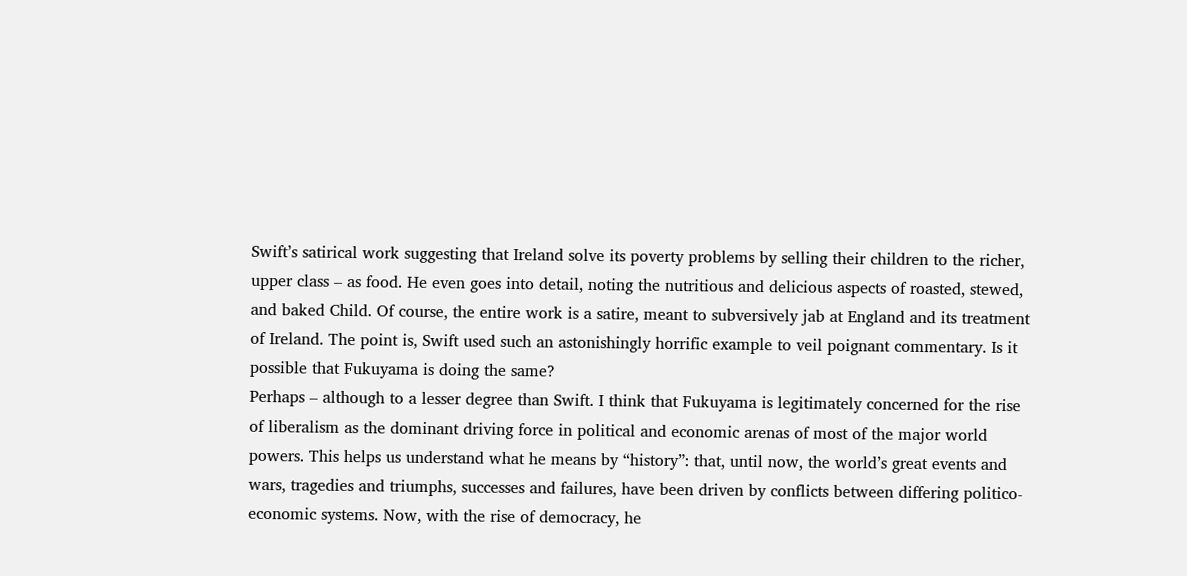Swift’s satirical work suggesting that Ireland solve its poverty problems by selling their children to the richer, upper class – as food. He even goes into detail, noting the nutritious and delicious aspects of roasted, stewed, and baked Child. Of course, the entire work is a satire, meant to subversively jab at England and its treatment of Ireland. The point is, Swift used such an astonishingly horrific example to veil poignant commentary. Is it possible that Fukuyama is doing the same?
Perhaps – although to a lesser degree than Swift. I think that Fukuyama is legitimately concerned for the rise of liberalism as the dominant driving force in political and economic arenas of most of the major world powers. This helps us understand what he means by “history”: that, until now, the world’s great events and wars, tragedies and triumphs, successes and failures, have been driven by conflicts between differing politico-economic systems. Now, with the rise of democracy, he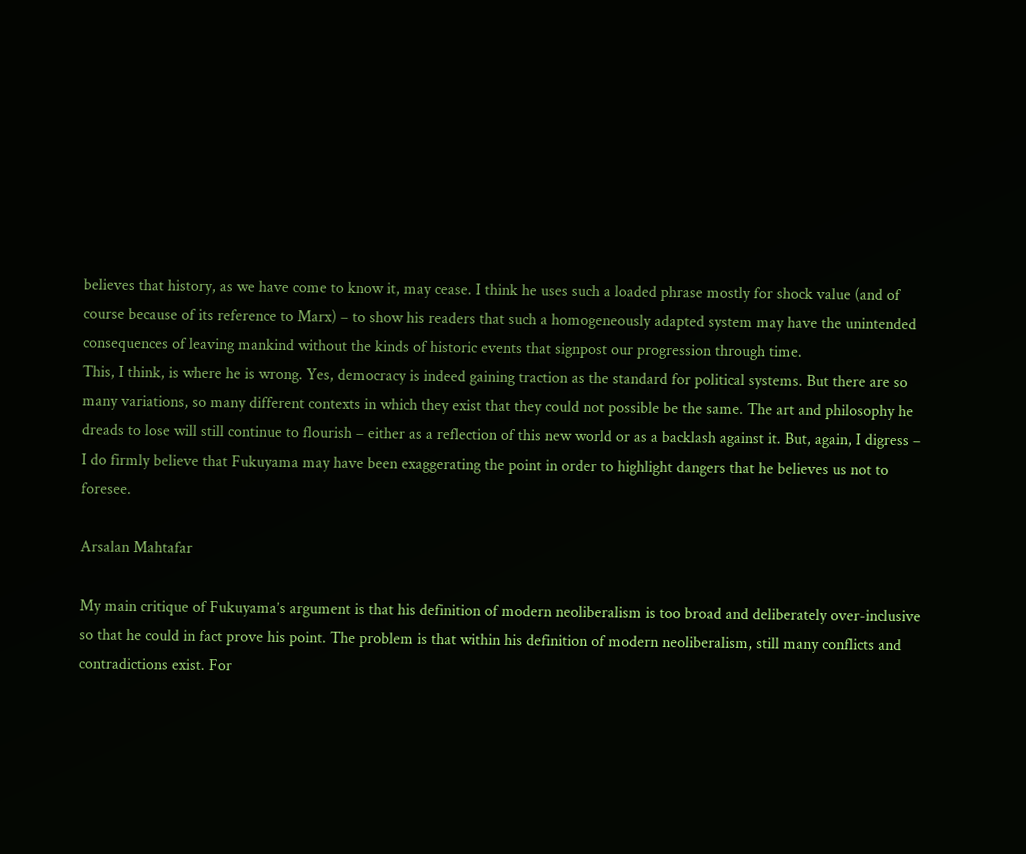believes that history, as we have come to know it, may cease. I think he uses such a loaded phrase mostly for shock value (and of course because of its reference to Marx) – to show his readers that such a homogeneously adapted system may have the unintended consequences of leaving mankind without the kinds of historic events that signpost our progression through time.
This, I think, is where he is wrong. Yes, democracy is indeed gaining traction as the standard for political systems. But there are so many variations, so many different contexts in which they exist that they could not possible be the same. The art and philosophy he dreads to lose will still continue to flourish – either as a reflection of this new world or as a backlash against it. But, again, I digress – I do firmly believe that Fukuyama may have been exaggerating the point in order to highlight dangers that he believes us not to foresee.

Arsalan Mahtafar

My main critique of Fukuyama’s argument is that his definition of modern neoliberalism is too broad and deliberately over-inclusive so that he could in fact prove his point. The problem is that within his definition of modern neoliberalism, still many conflicts and contradictions exist. For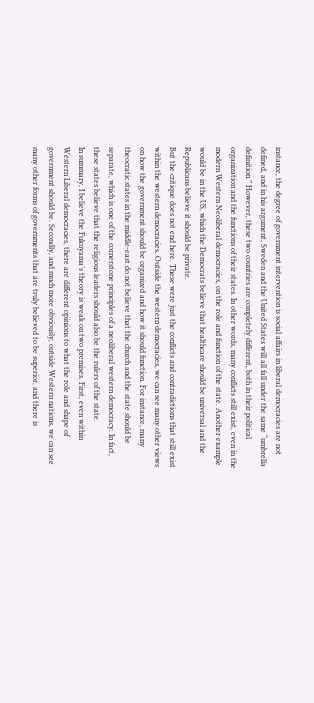instance, the degree of government intervention is social affairs in liberal democracies are not defined, and in his argument, Sweden and the United States will all fall under the same “umbrella definition.” However, these two countries are completely different, both in their political organization and the functions of their states. In other words, many conflicts still exist, even in the modern Western Neoliberal democracies, on the role and function of the state. Another example would be in the US, which the Democrats believe that healthcare should be universal and the Republicans believe it should be private.
But the critique does not end here. These were just the conflicts and contradictions that still exist within the western democracies. Outside the western democracies, we can see many other views on how the government should be organized and how it should function. For instance, many theocratic states in the middle-east do not believe that the church and the state should be separate, which is one of the cornerstone principles of a neoliberal western democracy. In fact, these states believe that the religious leaders should also be the rulers of the state.
In summary, I believe the Fukuyama’s theory is weak on two premises. First, even within Western Liberal democracies, there are different opinions to what the role and shape of government should be. Secondly, and much more obviously, outside Western nations, we can see many other forms of governments that are truly believed to be superior, and there is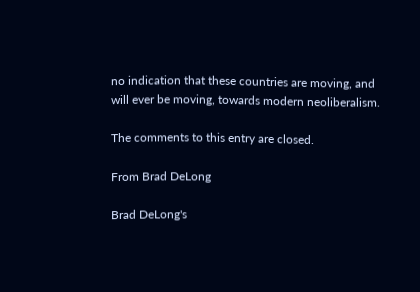no indication that these countries are moving, and will ever be moving, towards modern neoliberalism.

The comments to this entry are closed.

From Brad DeLong

Brad DeLong's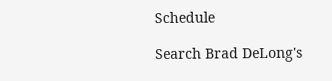Schedule

Search Brad DeLong's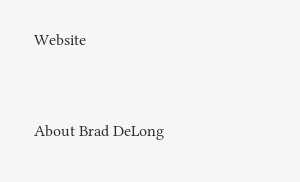Website


About Brad DeLong